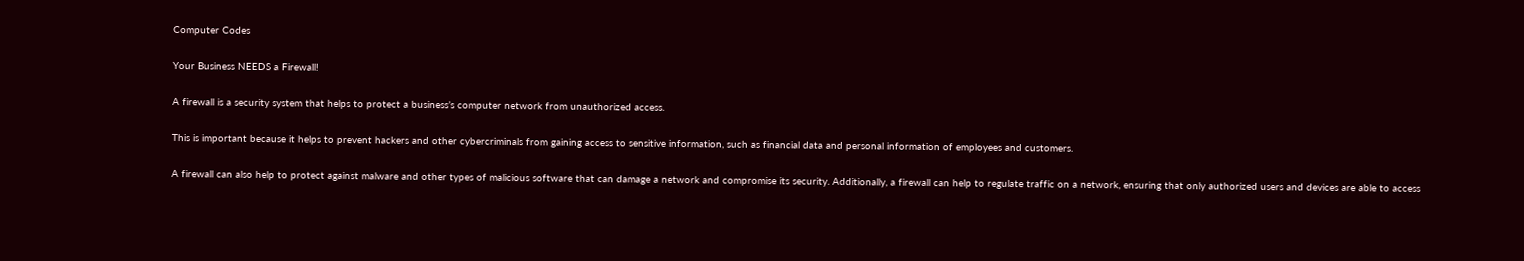Computer Codes

Your Business NEEDS a Firewall!

A firewall is a security system that helps to protect a business’s computer network from unauthorized access.

This is important because it helps to prevent hackers and other cybercriminals from gaining access to sensitive information, such as financial data and personal information of employees and customers.

A firewall can also help to protect against malware and other types of malicious software that can damage a network and compromise its security. Additionally, a firewall can help to regulate traffic on a network, ensuring that only authorized users and devices are able to access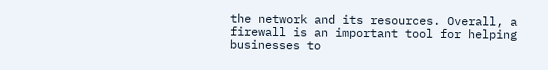the network and its resources. Overall, a firewall is an important tool for helping businesses to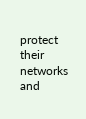protect their networks and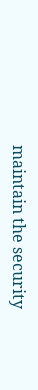maintain the security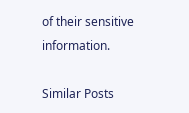of their sensitive information.

Similar Posts